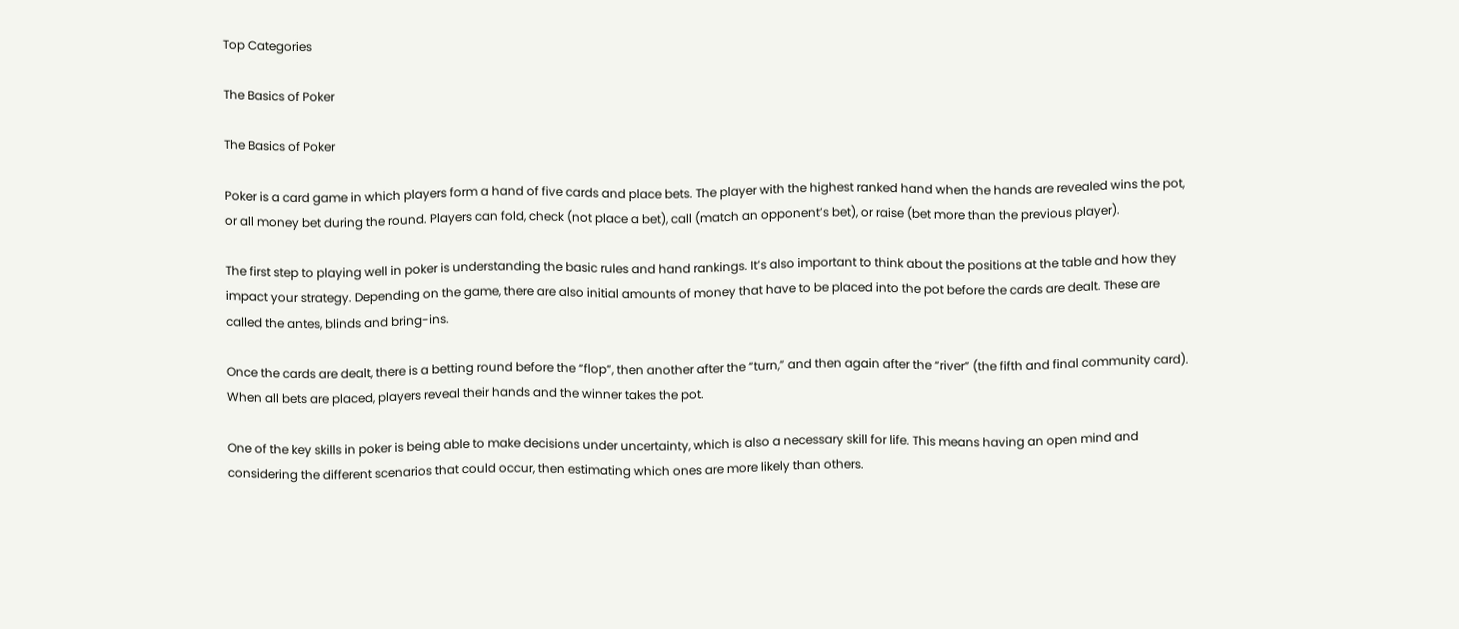Top Categories

The Basics of Poker

The Basics of Poker

Poker is a card game in which players form a hand of five cards and place bets. The player with the highest ranked hand when the hands are revealed wins the pot, or all money bet during the round. Players can fold, check (not place a bet), call (match an opponent’s bet), or raise (bet more than the previous player).

The first step to playing well in poker is understanding the basic rules and hand rankings. It’s also important to think about the positions at the table and how they impact your strategy. Depending on the game, there are also initial amounts of money that have to be placed into the pot before the cards are dealt. These are called the antes, blinds and bring-ins.

Once the cards are dealt, there is a betting round before the “flop”, then another after the “turn,” and then again after the “river” (the fifth and final community card). When all bets are placed, players reveal their hands and the winner takes the pot.

One of the key skills in poker is being able to make decisions under uncertainty, which is also a necessary skill for life. This means having an open mind and considering the different scenarios that could occur, then estimating which ones are more likely than others.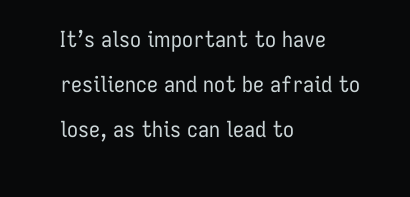It’s also important to have resilience and not be afraid to lose, as this can lead to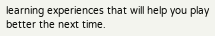learning experiences that will help you play better the next time.